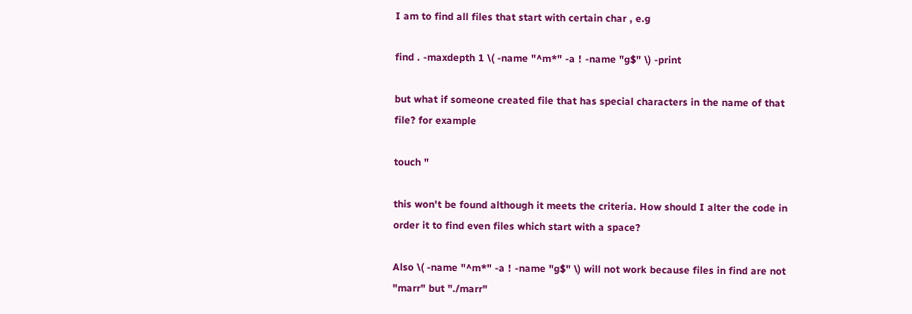I am to find all files that start with certain char , e.g

find . -maxdepth 1 \( -name "^m*" -a ! -name "g$" \) -print

but what if someone created file that has special characters in the name of that file? for example

touch "

this won't be found although it meets the criteria. How should I alter the code in order it to find even files which start with a space?

Also \( -name "^m*" -a ! -name "g$" \) will not work because files in find are not "marr" but "./marr"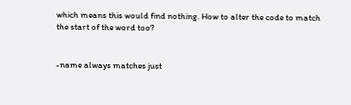which means this would find nothing. How to alter the code to match the start of the word too?


-name always matches just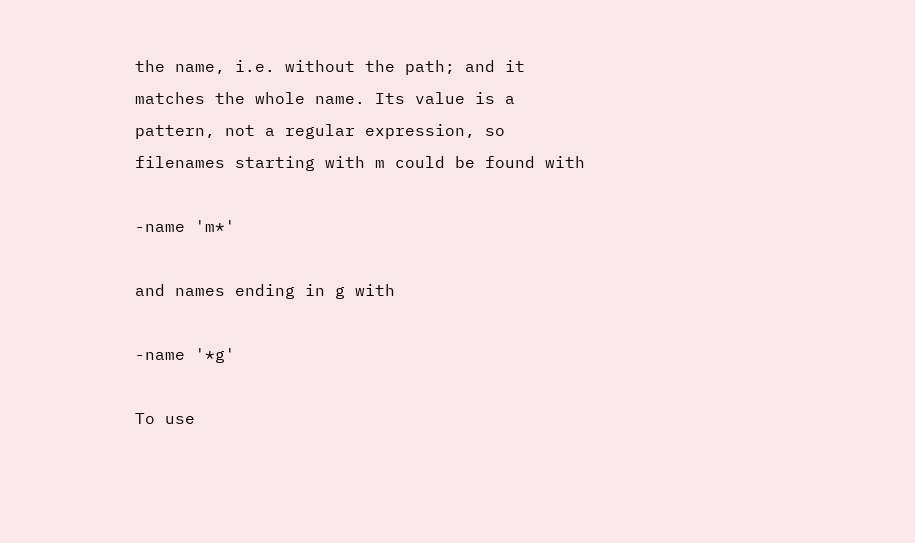the name, i.e. without the path; and it matches the whole name. Its value is a pattern, not a regular expression, so filenames starting with m could be found with

-name 'm*'

and names ending in g with

-name '*g'

To use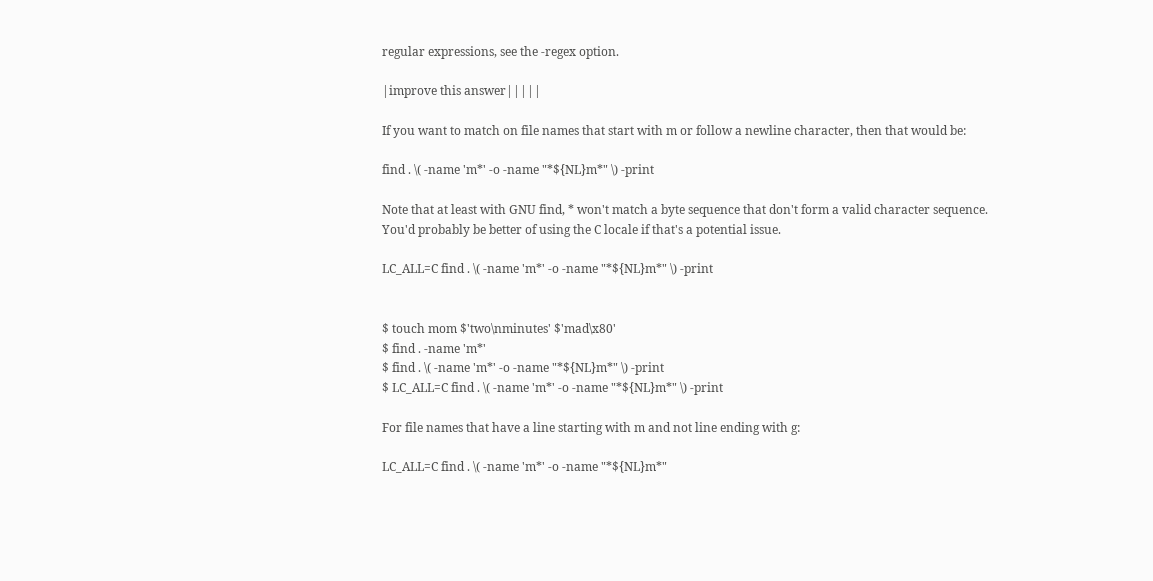regular expressions, see the -regex option.

|improve this answer|||||

If you want to match on file names that start with m or follow a newline character, then that would be:

find . \( -name 'm*' -o -name "*${NL}m*" \) -print

Note that at least with GNU find, * won't match a byte sequence that don't form a valid character sequence. You'd probably be better of using the C locale if that's a potential issue.

LC_ALL=C find . \( -name 'm*' -o -name "*${NL}m*" \) -print


$ touch mom $'two\nminutes' $'mad\x80'
$ find . -name 'm*'
$ find . \( -name 'm*' -o -name "*${NL}m*" \) -print
$ LC_ALL=C find . \( -name 'm*' -o -name "*${NL}m*" \) -print

For file names that have a line starting with m and not line ending with g:

LC_ALL=C find . \( -name 'm*' -o -name "*${NL}m*"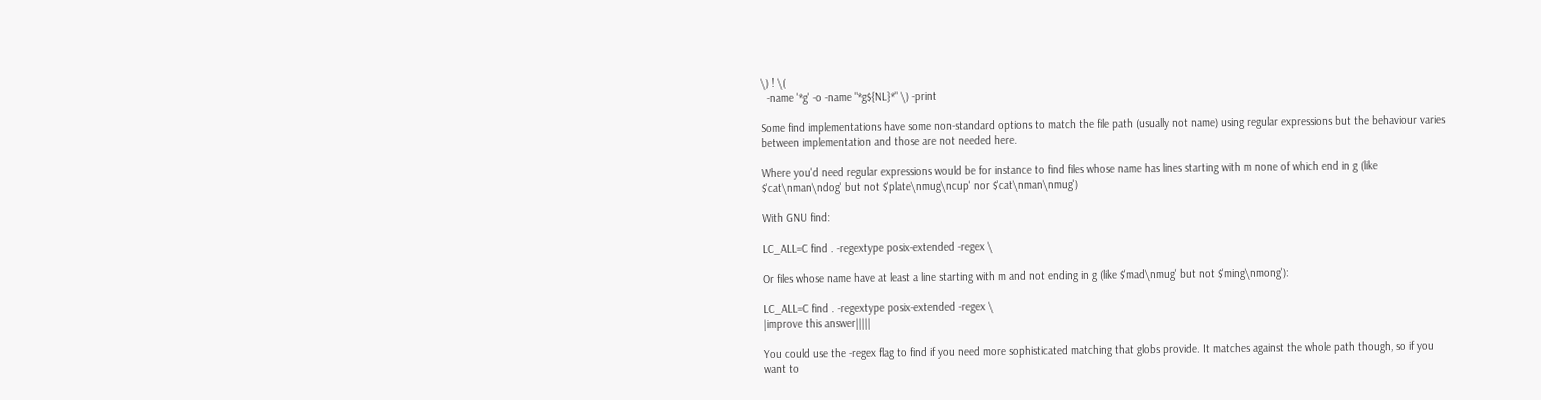\) ! \(
  -name '*g' -o -name "*g${NL}*" \) -print

Some find implementations have some non-standard options to match the file path (usually not name) using regular expressions but the behaviour varies between implementation and those are not needed here.

Where you'd need regular expressions would be for instance to find files whose name has lines starting with m none of which end in g (like $'cat\nman\ndog' but not $'plate\nmug\ncup' nor $'cat\nman\nmug')

With GNU find:

LC_ALL=C find . -regextype posix-extended -regex \

Or files whose name have at least a line starting with m and not ending in g (like $'mad\nmug' but not $'ming\nmong'):

LC_ALL=C find . -regextype posix-extended -regex \
|improve this answer|||||

You could use the -regex flag to find if you need more sophisticated matching that globs provide. It matches against the whole path though, so if you want to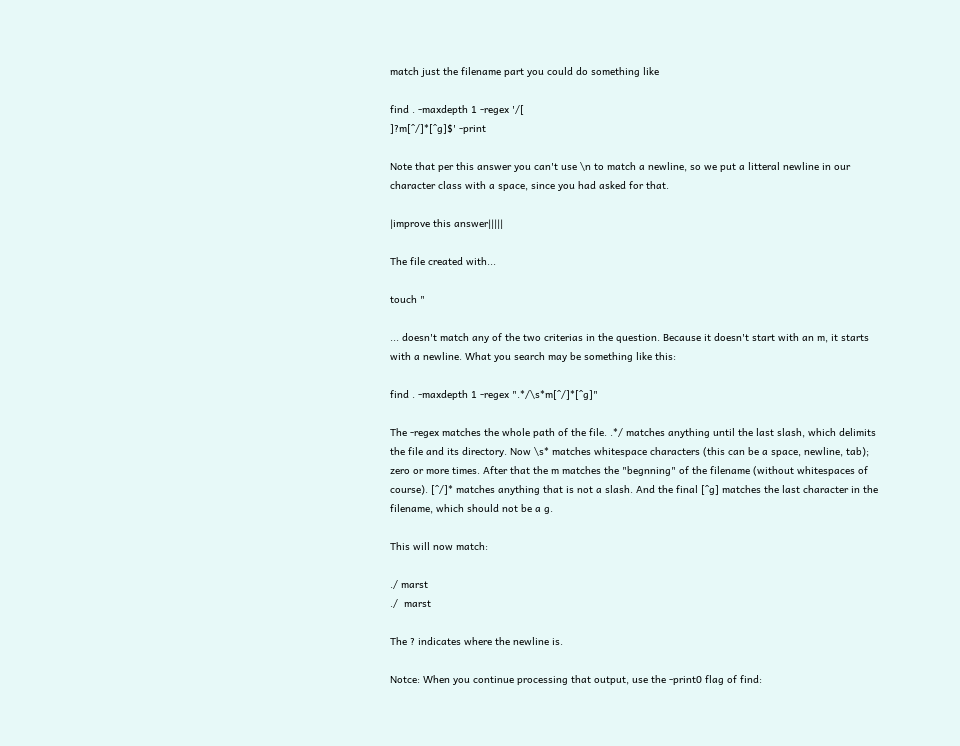match just the filename part you could do something like

find . -maxdepth 1 -regex '/[
]?m[^/]*[^g]$' -print

Note that per this answer you can't use \n to match a newline, so we put a litteral newline in our character class with a space, since you had asked for that.

|improve this answer|||||

The file created with...

touch "

... doesn't match any of the two criterias in the question. Because it doesn't start with an m, it starts with a newline. What you search may be something like this:

find . -maxdepth 1 -regex ".*/\s*m[^/]*[^g]"

The -regex matches the whole path of the file. .*/ matches anything until the last slash, which delimits the file and its directory. Now \s* matches whitespace characters (this can be a space, newline, tab); zero or more times. After that the m matches the "begnning" of the filename (without whitespaces of course). [^/]* matches anything that is not a slash. And the final [^g] matches the last character in the filename, which should not be a g.

This will now match:

./ marst
./  marst

The ? indicates where the newline is.

Notce: When you continue processing that output, use the -print0 flag of find: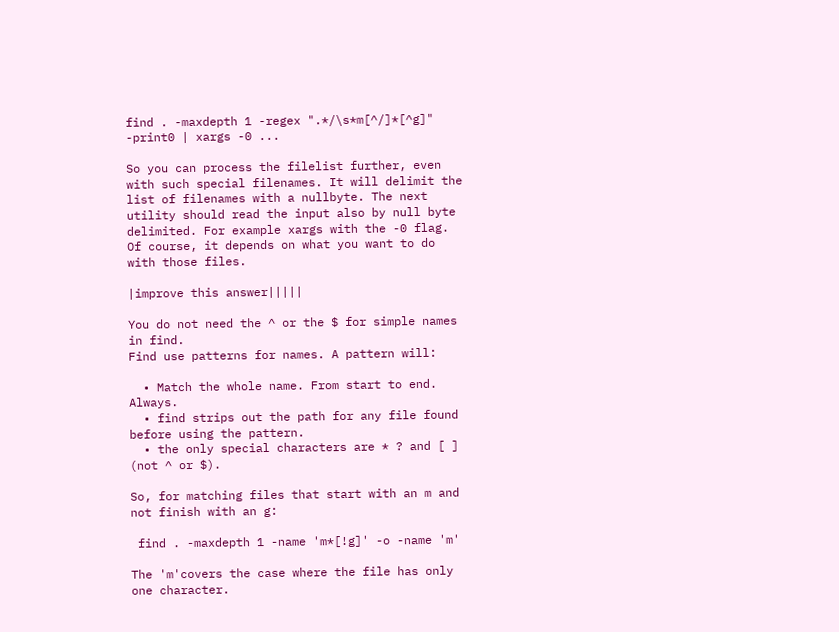find . -maxdepth 1 -regex ".*/\s*m[^/]*[^g]" -print0 | xargs -0 ...

So you can process the filelist further, even with such special filenames. It will delimit the list of filenames with a nullbyte. The next utility should read the input also by null byte delimited. For example xargs with the -0 flag. Of course, it depends on what you want to do with those files.

|improve this answer|||||

You do not need the ^ or the $ for simple names in find.
Find use patterns for names. A pattern will:

  • Match the whole name. From start to end. Always.
  • find strips out the path for any file found before using the pattern.
  • the only special characters are * ? and [ ] (not ^ or $).

So, for matching files that start with an m and not finish with an g:

 find . -maxdepth 1 -name 'm*[!g]' -o -name 'm'

The 'm'covers the case where the file has only one character.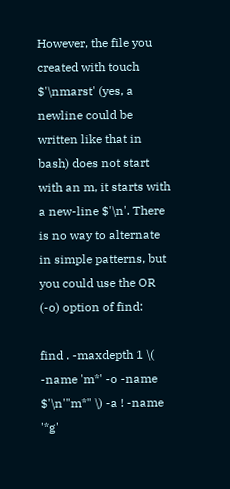However, the file you created with touch $'\nmarst' (yes, a newline could be written like that in bash) does not start with an m, it starts with a new-line $'\n'. There is no way to alternate in simple patterns, but you could use the OR (-o) option of find:

find . -maxdepth 1 \( -name 'm*' -o -name $'\n'"m*" \) -a ! -name '*g'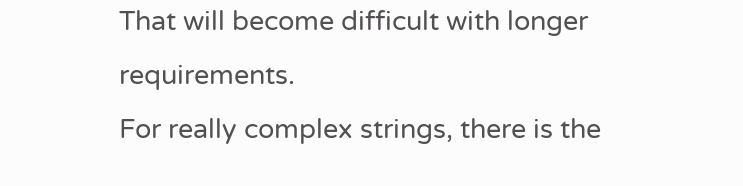That will become difficult with longer requirements.
For really complex strings, there is the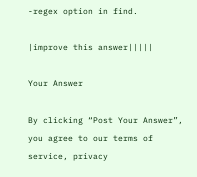-regex option in find.

|improve this answer|||||

Your Answer

By clicking “Post Your Answer”, you agree to our terms of service, privacy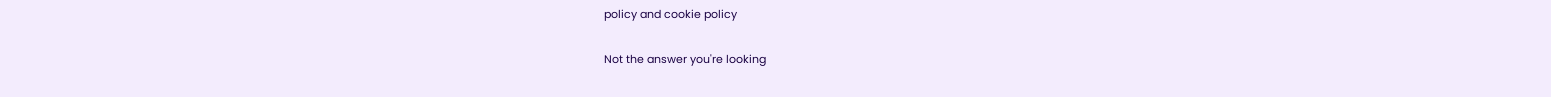policy and cookie policy

Not the answer you're looking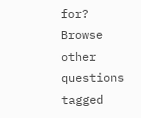for? Browse other questions tagged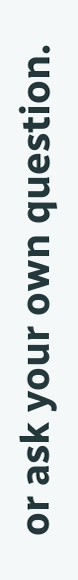or ask your own question.